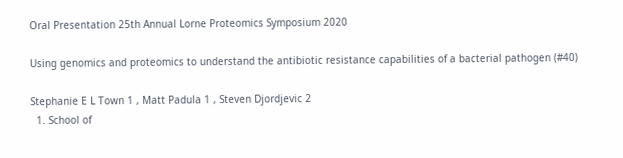Oral Presentation 25th Annual Lorne Proteomics Symposium 2020

Using genomics and proteomics to understand the antibiotic resistance capabilities of a bacterial pathogen (#40)

Stephanie E L Town 1 , Matt Padula 1 , Steven Djordjevic 2
  1. School of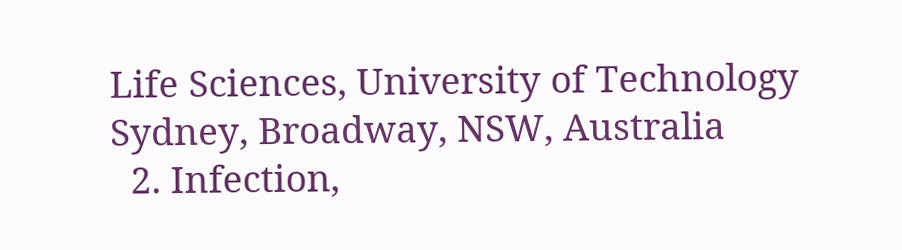Life Sciences, University of Technology Sydney, Broadway, NSW, Australia
  2. Infection,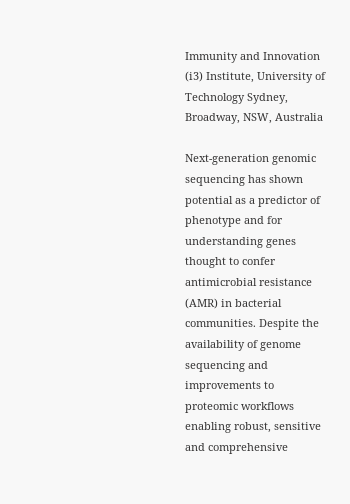Immunity and Innovation (i3) Institute, University of Technology Sydney, Broadway, NSW, Australia

Next-generation genomic sequencing has shown potential as a predictor of phenotype and for understanding genes thought to confer antimicrobial resistance (AMR) in bacterial communities. Despite the availability of genome sequencing and improvements to proteomic workflows enabling robust, sensitive and comprehensive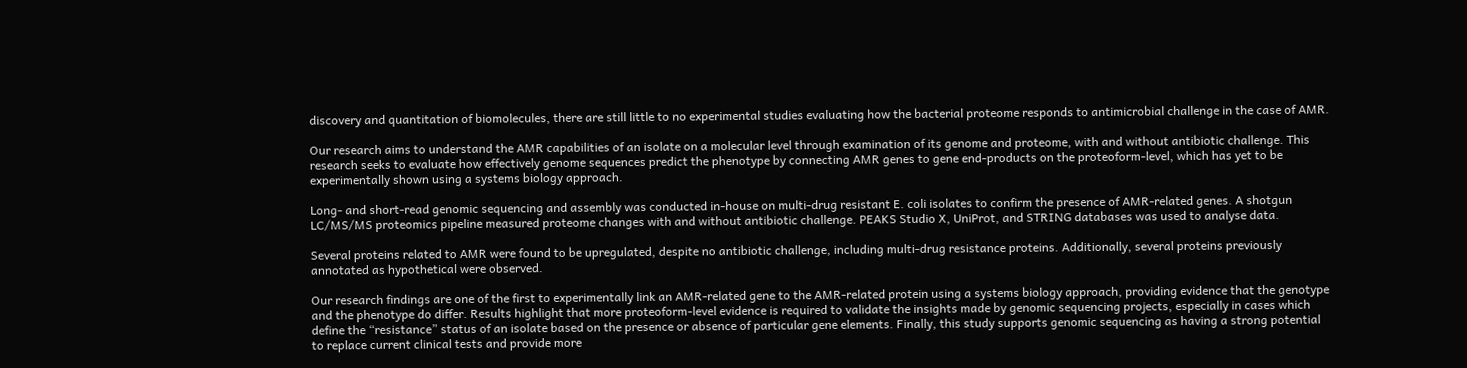discovery and quantitation of biomolecules, there are still little to no experimental studies evaluating how the bacterial proteome responds to antimicrobial challenge in the case of AMR.

Our research aims to understand the AMR capabilities of an isolate on a molecular level through examination of its genome and proteome, with and without antibiotic challenge. This research seeks to evaluate how effectively genome sequences predict the phenotype by connecting AMR genes to gene end-products on the proteoform-level, which has yet to be experimentally shown using a systems biology approach.

Long- and short-read genomic sequencing and assembly was conducted in-house on multi-drug resistant E. coli isolates to confirm the presence of AMR-related genes. A shotgun LC/MS/MS proteomics pipeline measured proteome changes with and without antibiotic challenge. PEAKS Studio X, UniProt, and STRING databases was used to analyse data.

Several proteins related to AMR were found to be upregulated, despite no antibiotic challenge, including multi-drug resistance proteins. Additionally, several proteins previously annotated as hypothetical were observed.

Our research findings are one of the first to experimentally link an AMR-related gene to the AMR-related protein using a systems biology approach, providing evidence that the genotype and the phenotype do differ. Results highlight that more proteoform-level evidence is required to validate the insights made by genomic sequencing projects, especially in cases which define the “resistance” status of an isolate based on the presence or absence of particular gene elements. Finally, this study supports genomic sequencing as having a strong potential to replace current clinical tests and provide more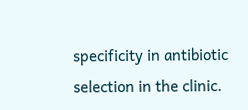specificity in antibiotic selection in the clinic.